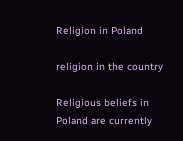Religion in Poland

religion in the country

Religious beliefs in Poland are currently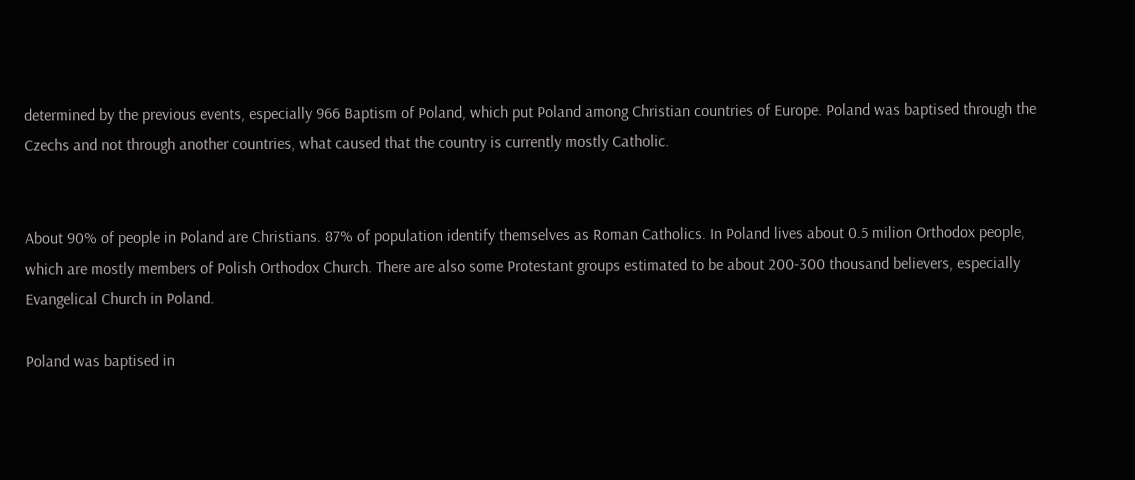determined by the previous events, especially 966 Baptism of Poland, which put Poland among Christian countries of Europe. Poland was baptised through the Czechs and not through another countries, what caused that the country is currently mostly Catholic.


About 90% of people in Poland are Christians. 87% of population identify themselves as Roman Catholics. In Poland lives about 0.5 milion Orthodox people, which are mostly members of Polish Orthodox Church. There are also some Protestant groups estimated to be about 200-300 thousand believers, especially Evangelical Church in Poland.

Poland was baptised in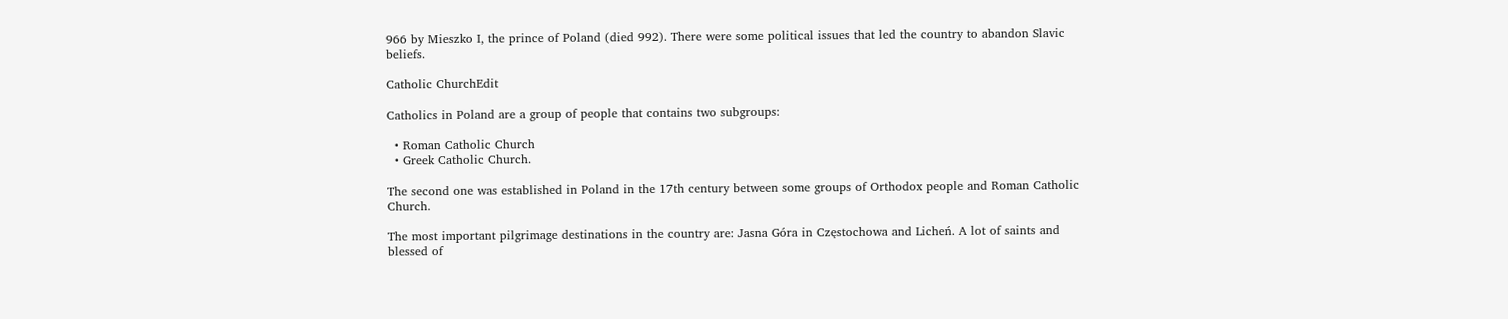966 by Mieszko I, the prince of Poland (died 992). There were some political issues that led the country to abandon Slavic beliefs.

Catholic ChurchEdit

Catholics in Poland are a group of people that contains two subgroups:

  • Roman Catholic Church
  • Greek Catholic Church.

The second one was established in Poland in the 17th century between some groups of Orthodox people and Roman Catholic Church.

The most important pilgrimage destinations in the country are: Jasna Góra in Częstochowa and Licheń. A lot of saints and blessed of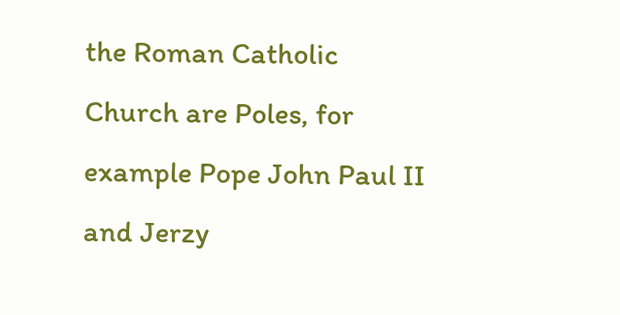the Roman Catholic Church are Poles, for example Pope John Paul II and Jerzy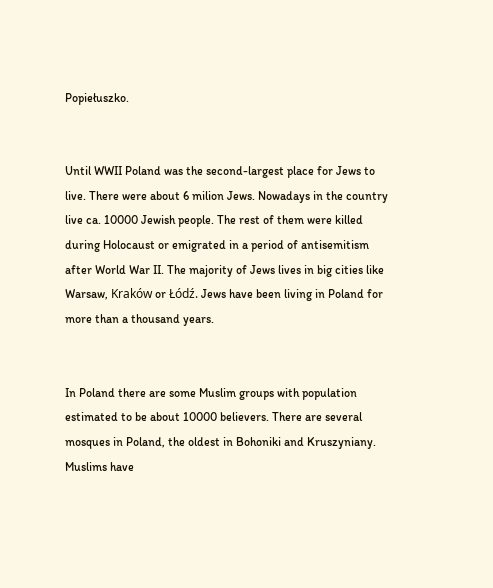Popiełuszko.


Until WWII Poland was the second-largest place for Jews to live. There were about 6 milion Jews. Nowadays in the country live ca. 10000 Jewish people. The rest of them were killed during Holocaust or emigrated in a period of antisemitism after World War II. The majority of Jews lives in big cities like Warsaw, Kraków or Łódź. Jews have been living in Poland for more than a thousand years.


In Poland there are some Muslim groups with population estimated to be about 10000 believers. There are several mosques in Poland, the oldest in Bohoniki and Kruszyniany. Muslims have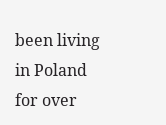been living in Poland for over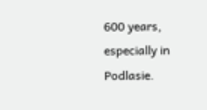600 years, especially in Podlasie.